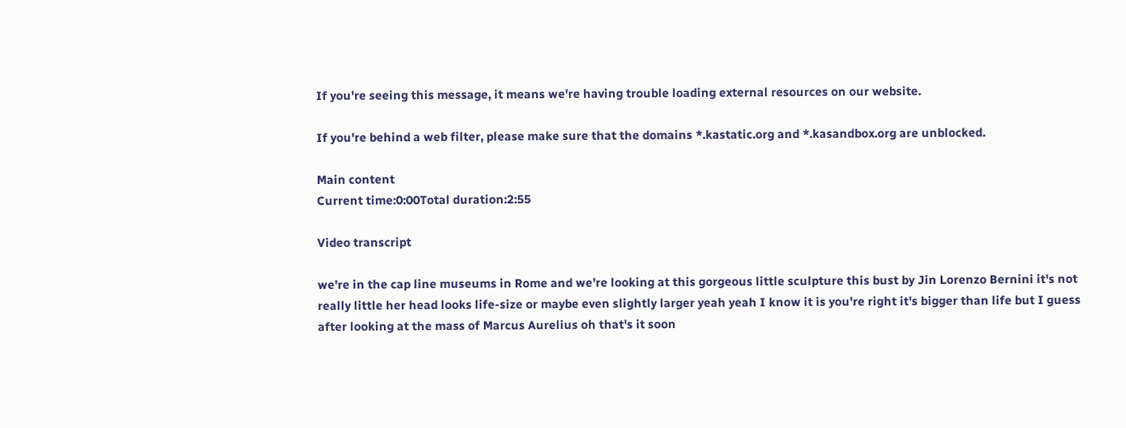If you're seeing this message, it means we're having trouble loading external resources on our website.

If you're behind a web filter, please make sure that the domains *.kastatic.org and *.kasandbox.org are unblocked.

Main content
Current time:0:00Total duration:2:55

Video transcript

we're in the cap line museums in Rome and we're looking at this gorgeous little sculpture this bust by Jin Lorenzo Bernini it's not really little her head looks life-size or maybe even slightly larger yeah yeah I know it is you're right it's bigger than life but I guess after looking at the mass of Marcus Aurelius oh that's it soon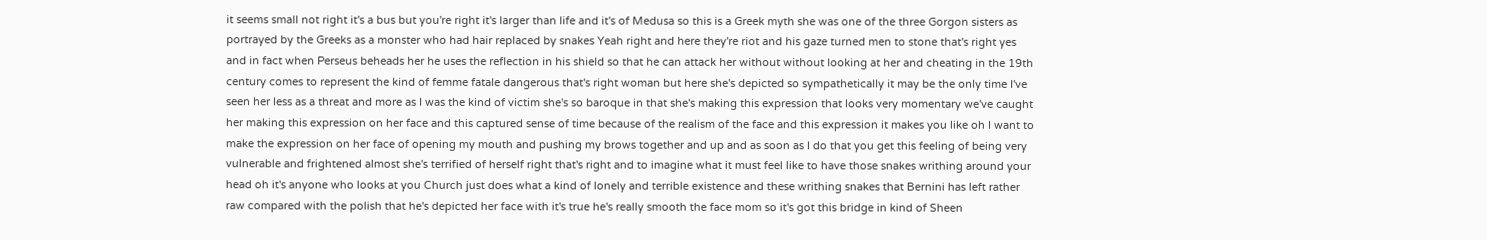it seems small not right it's a bus but you're right it's larger than life and it's of Medusa so this is a Greek myth she was one of the three Gorgon sisters as portrayed by the Greeks as a monster who had hair replaced by snakes Yeah right and here they're riot and his gaze turned men to stone that's right yes and in fact when Perseus beheads her he uses the reflection in his shield so that he can attack her without without looking at her and cheating in the 19th century comes to represent the kind of femme fatale dangerous that's right woman but here she's depicted so sympathetically it may be the only time I've seen her less as a threat and more as I was the kind of victim she's so baroque in that she's making this expression that looks very momentary we've caught her making this expression on her face and this captured sense of time because of the realism of the face and this expression it makes you like oh I want to make the expression on her face of opening my mouth and pushing my brows together and up and as soon as I do that you get this feeling of being very vulnerable and frightened almost she's terrified of herself right that's right and to imagine what it must feel like to have those snakes writhing around your head oh it's anyone who looks at you Church just does what a kind of lonely and terrible existence and these writhing snakes that Bernini has left rather raw compared with the polish that he's depicted her face with it's true he's really smooth the face mom so it's got this bridge in kind of Sheen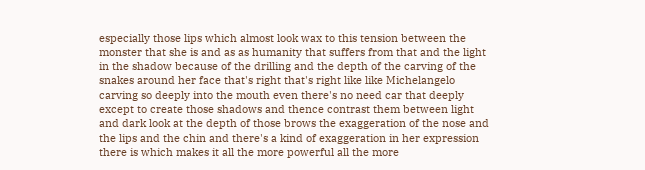especially those lips which almost look wax to this tension between the monster that she is and as as humanity that suffers from that and the light in the shadow because of the drilling and the depth of the carving of the snakes around her face that's right that's right like like Michelangelo carving so deeply into the mouth even there's no need car that deeply except to create those shadows and thence contrast them between light and dark look at the depth of those brows the exaggeration of the nose and the lips and the chin and there's a kind of exaggeration in her expression there is which makes it all the more powerful all the more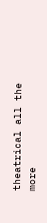theatrical all the more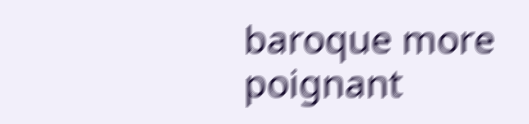baroque more poignant